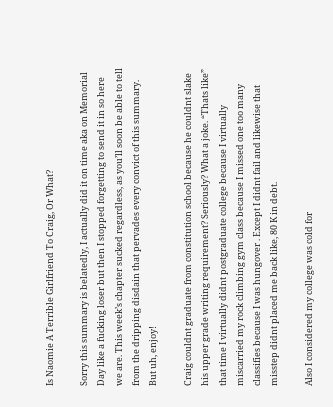Is Naomie A Terrible Girlfriend To Craig, Or What?

Sorry this summary is belatedly, I actually did it on time aka on Memorial Day like a fucking loser but then I stopped forgetting to send it in so here we are. This week’s chapter sucked regardless, as you’ll soon be able to tell from the dripping disdain that pervades every convict of this summary. But uh, enjoy!

Craig couldnt graduate from constitution school because he couldnt slake his upper grade writing requirement? Seriously? What a joke. “Thats like” that time I virtually didnt postgraduate college because I virtually miscarried my rock climbing gym class because I missed one too many classifies because I was hungover . Except I didnt fail and likewise that misstep didnt placed me back like, 80 K in debt.

Also I considered my college was cold for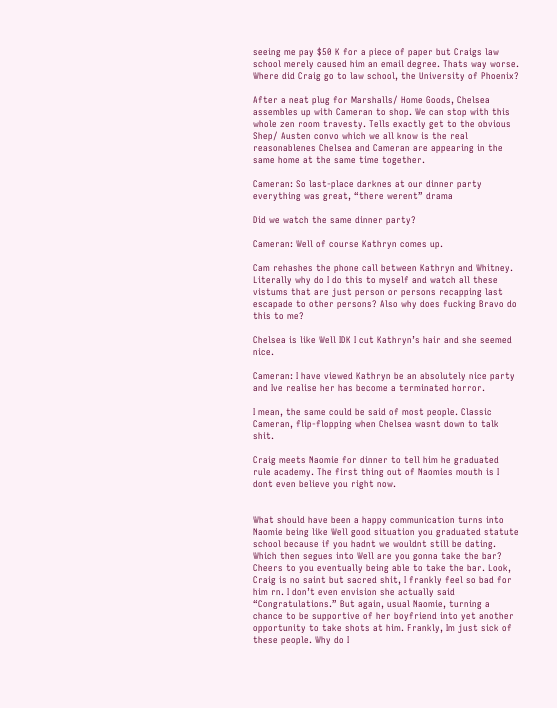seeing me pay $50 K for a piece of paper but Craigs law school merely caused him an email degree. Thats way worse. Where did Craig go to law school, the University of Phoenix?

After a neat plug for Marshalls/ Home Goods, Chelsea assembles up with Cameran to shop. We can stop with this whole zen room travesty. Tells exactly get to the obvious Shep/ Austen convo which we all know is the real reasonablenes Chelsea and Cameran are appearing in the same home at the same time together.

Cameran: So last-place darknes at our dinner party everything was great, “there werent” drama

Did we watch the same dinner party?

Cameran: Well of course Kathryn comes up.

Cam rehashes the phone call between Kathryn and Whitney. Literally why do I do this to myself and watch all these vistums that are just person or persons recapping last escapade to other persons? Also why does fucking Bravo do this to me?

Chelsea is like Well IDK I cut Kathryn’s hair and she seemed nice.

Cameran: I have viewed Kathryn be an absolutely nice party and Ive realise her has become a terminated horror.

I mean, the same could be said of most people. Classic Cameran, flip-flopping when Chelsea wasnt down to talk shit.

Craig meets Naomie for dinner to tell him he graduated rule academy. The first thing out of Naomies mouth is I dont even believe you right now.


What should have been a happy communication turns into Naomie being like Well good situation you graduated statute school because if you hadnt we wouldnt still be dating. Which then segues into Well are you gonna take the bar? Cheers to you eventually being able to take the bar. Look, Craig is no saint but sacred shit, I frankly feel so bad for him rn. I don’t even envision she actually said “Congratulations.” But again, usual Naomie, turning a chance to be supportive of her boyfriend into yet another opportunity to take shots at him. Frankly, Im just sick of these people. Why do I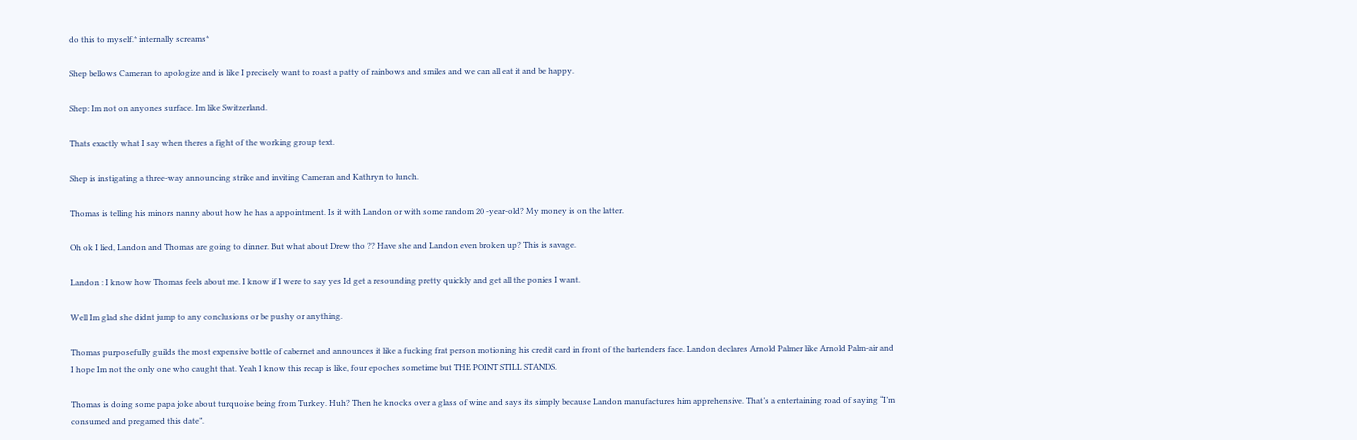do this to myself.* internally screams*

Shep bellows Cameran to apologize and is like I precisely want to roast a patty of rainbows and smiles and we can all eat it and be happy.

Shep: Im not on anyones surface. Im like Switzerland.

Thats exactly what I say when theres a fight of the working group text.

Shep is instigating a three-way announcing strike and inviting Cameran and Kathryn to lunch.

Thomas is telling his minors nanny about how he has a appointment. Is it with Landon or with some random 20 -year-old? My money is on the latter.

Oh ok I lied, Landon and Thomas are going to dinner. But what about Drew tho ?? Have she and Landon even broken up? This is savage.

Landon : I know how Thomas feels about me. I know if I were to say yes Id get a resounding pretty quickly and get all the ponies I want.

Well Im glad she didnt jump to any conclusions or be pushy or anything.

Thomas purposefully guilds the most expensive bottle of cabernet and announces it like a fucking frat person motioning his credit card in front of the bartenders face. Landon declares Arnold Palmer like Arnold Palm-air and I hope Im not the only one who caught that. Yeah I know this recap is like, four epoches sometime but THE POINT STILL STANDS.

Thomas is doing some papa joke about turquoise being from Turkey. Huh? Then he knocks over a glass of wine and says its simply because Landon manufactures him apprehensive. That’s a entertaining road of saying “I’m consumed and pregamed this date”.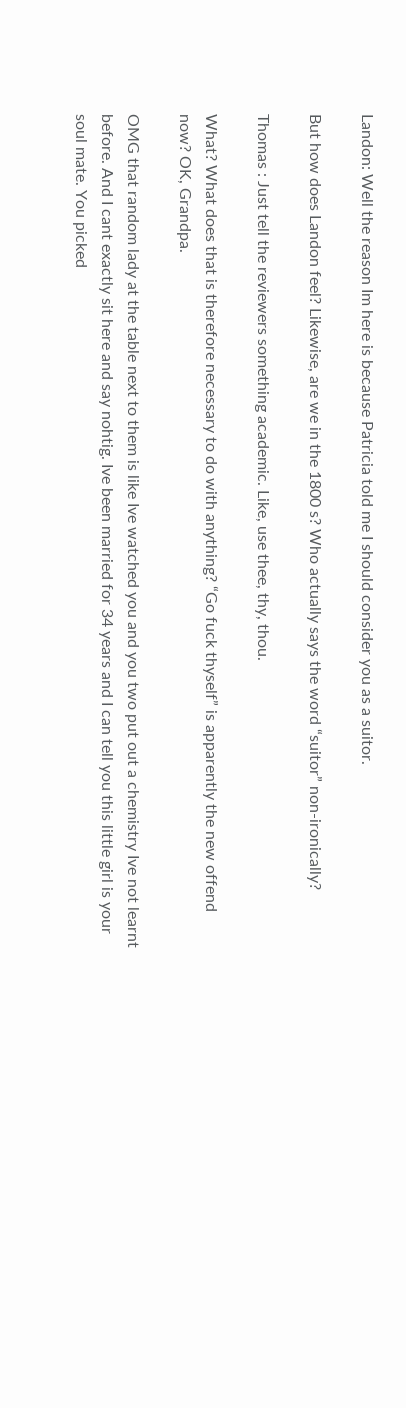Landon: Well the reason Im here is because Patricia told me I should consider you as a suitor.

But how does Landon feel? Likewise, are we in the 1800 s? Who actually says the word “suitor” non-ironically?

Thomas : Just tell the reviewers something academic. Like, use thee, thy, thou.

What? What does that is therefore necessary to do with anything? “Go fuck thyself” is apparently the new offend now? OK, Grandpa.

OMG that random lady at the table next to them is like Ive watched you and you two put out a chemistry Ive not learnt before. And I cant exactly sit here and say nohtig. Ive been married for 34 years and I can tell you this little girl is your soul mate. You picked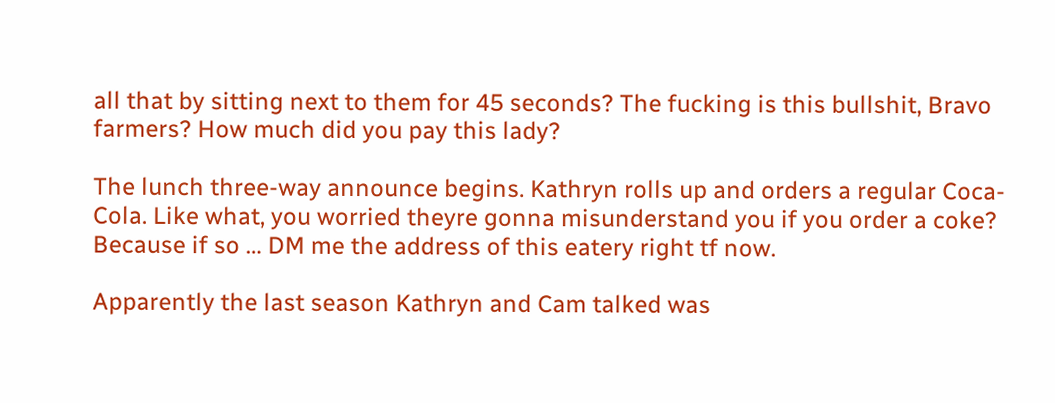all that by sitting next to them for 45 seconds? The fucking is this bullshit, Bravo farmers? How much did you pay this lady?

The lunch three-way announce begins. Kathryn rolls up and orders a regular Coca-Cola. Like what, you worried theyre gonna misunderstand you if you order a coke? Because if so … DM me the address of this eatery right tf now.

Apparently the last season Kathryn and Cam talked was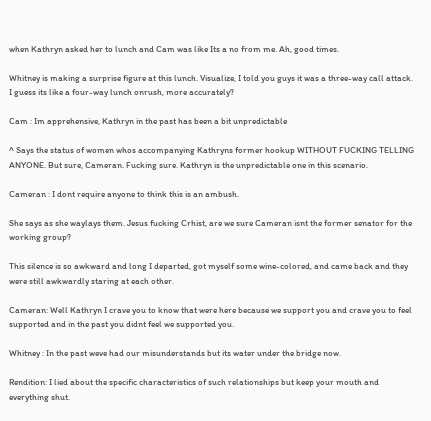when Kathryn asked her to lunch and Cam was like Its a no from me. Ah, good times.

Whitney is making a surprise figure at this lunch. Visualize, I told you guys it was a three-way call attack. I guess its like a four-way lunch onrush, more accurately?

Cam : Im apprehensive, Kathryn in the past has been a bit unpredictable

^ Says the status of women whos accompanying Kathryns former hookup WITHOUT FUCKING TELLING ANYONE. But sure, Cameran. Fucking sure. Kathryn is the unpredictable one in this scenario.

Cameran : I dont require anyone to think this is an ambush.

She says as she waylays them. Jesus fucking Crhist, are we sure Cameran isnt the former senator for the working group?

This silence is so awkward and long I departed, got myself some wine-colored, and came back and they were still awkwardly staring at each other.

Cameran: Well Kathryn I crave you to know that were here because we support you and crave you to feel supported and in the past you didnt feel we supported you.

Whitney : In the past weve had our misunderstands but its water under the bridge now.

Rendition: I lied about the specific characteristics of such relationships but keep your mouth and everything shut.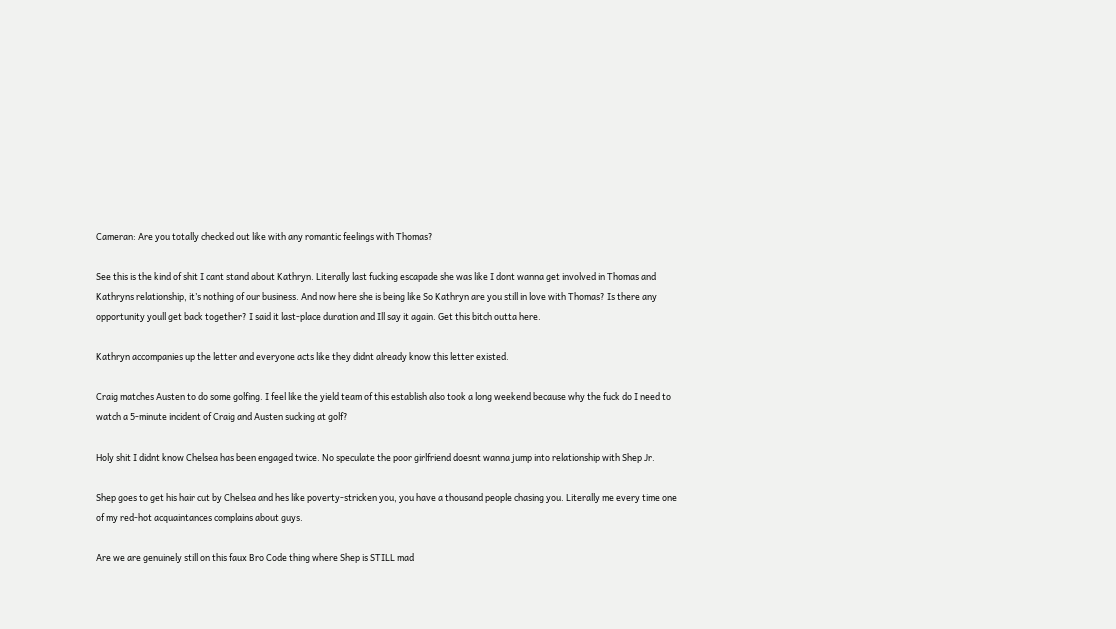Cameran: Are you totally checked out like with any romantic feelings with Thomas?

See this is the kind of shit I cant stand about Kathryn. Literally last fucking escapade she was like I dont wanna get involved in Thomas and Kathryns relationship, it’s nothing of our business. And now here she is being like So Kathryn are you still in love with Thomas? Is there any opportunity youll get back together? I said it last-place duration and Ill say it again. Get this bitch outta here.

Kathryn accompanies up the letter and everyone acts like they didnt already know this letter existed.

Craig matches Austen to do some golfing. I feel like the yield team of this establish also took a long weekend because why the fuck do I need to watch a 5-minute incident of Craig and Austen sucking at golf?

Holy shit I didnt know Chelsea has been engaged twice. No speculate the poor girlfriend doesnt wanna jump into relationship with Shep Jr.

Shep goes to get his hair cut by Chelsea and hes like poverty-stricken you, you have a thousand people chasing you. Literally me every time one of my red-hot acquaintances complains about guys.

Are we are genuinely still on this faux Bro Code thing where Shep is STILL mad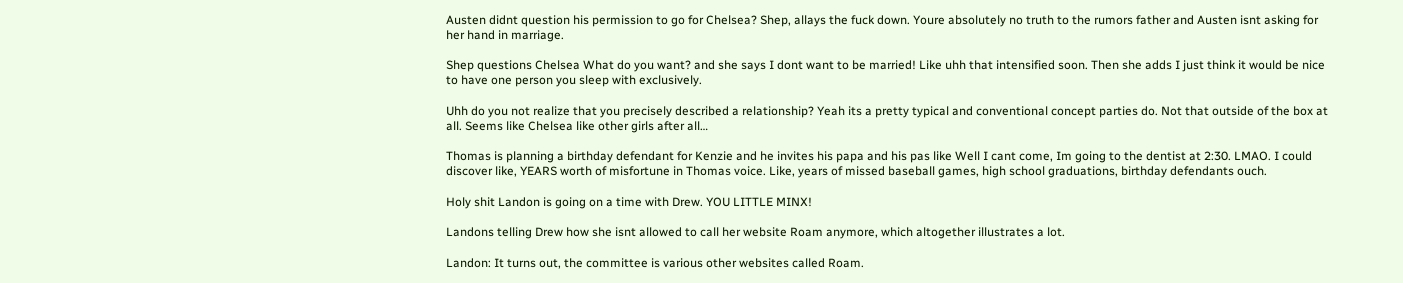Austen didnt question his permission to go for Chelsea? Shep, allays the fuck down. Youre absolutely no truth to the rumors father and Austen isnt asking for her hand in marriage.

Shep questions Chelsea What do you want? and she says I dont want to be married! Like uhh that intensified soon. Then she adds I just think it would be nice to have one person you sleep with exclusively.

Uhh do you not realize that you precisely described a relationship? Yeah its a pretty typical and conventional concept parties do. Not that outside of the box at all. Seems like Chelsea like other girls after all…

Thomas is planning a birthday defendant for Kenzie and he invites his papa and his pas like Well I cant come, Im going to the dentist at 2:30. LMAO. I could discover like, YEARS worth of misfortune in Thomas voice. Like, years of missed baseball games, high school graduations, birthday defendants ouch.

Holy shit Landon is going on a time with Drew. YOU LITTLE MINX!

Landons telling Drew how she isnt allowed to call her website Roam anymore, which altogether illustrates a lot.

Landon: It turns out, the committee is various other websites called Roam.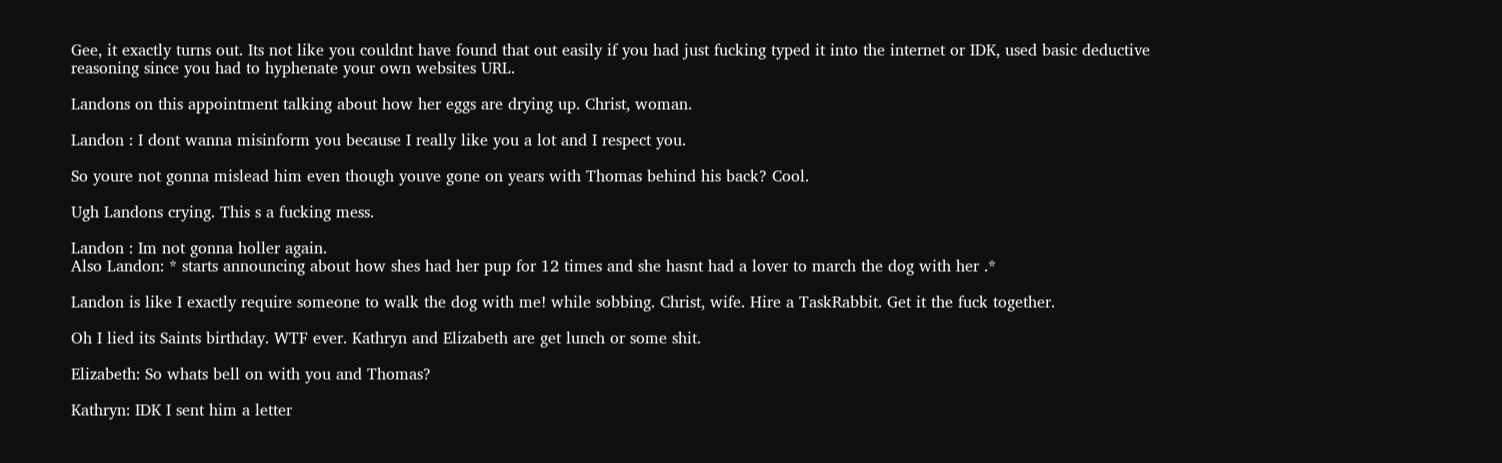Gee, it exactly turns out. Its not like you couldnt have found that out easily if you had just fucking typed it into the internet or IDK, used basic deductive reasoning since you had to hyphenate your own websites URL.

Landons on this appointment talking about how her eggs are drying up. Christ, woman.

Landon : I dont wanna misinform you because I really like you a lot and I respect you.

So youre not gonna mislead him even though youve gone on years with Thomas behind his back? Cool.

Ugh Landons crying. This s a fucking mess.

Landon : Im not gonna holler again.
Also Landon: * starts announcing about how shes had her pup for 12 times and she hasnt had a lover to march the dog with her .*

Landon is like I exactly require someone to walk the dog with me! while sobbing. Christ, wife. Hire a TaskRabbit. Get it the fuck together.

Oh I lied its Saints birthday. WTF ever. Kathryn and Elizabeth are get lunch or some shit.

Elizabeth: So whats bell on with you and Thomas?

Kathryn: IDK I sent him a letter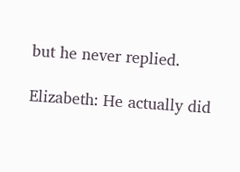but he never replied.

Elizabeth: He actually did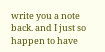write you a note back. and I just so happen to have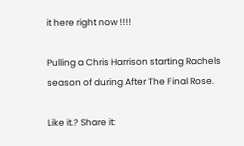it here right now !!!!

Pulling a Chris Harrison starting Rachels season of during After The Final Rose.

Like it.? Share it: